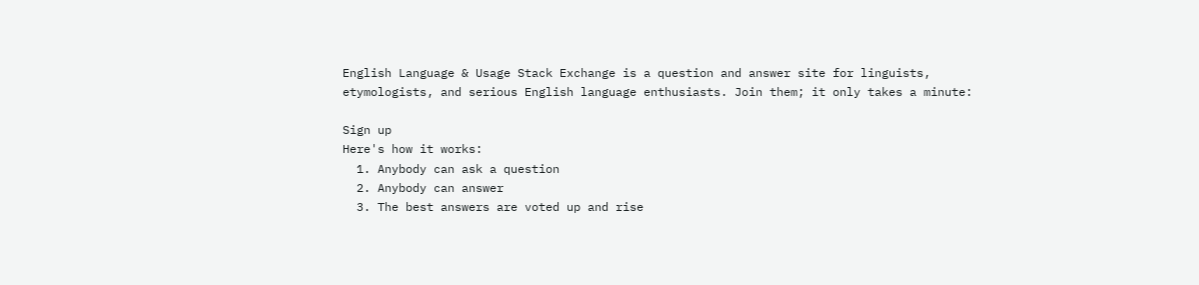English Language & Usage Stack Exchange is a question and answer site for linguists, etymologists, and serious English language enthusiasts. Join them; it only takes a minute:

Sign up
Here's how it works:
  1. Anybody can ask a question
  2. Anybody can answer
  3. The best answers are voted up and rise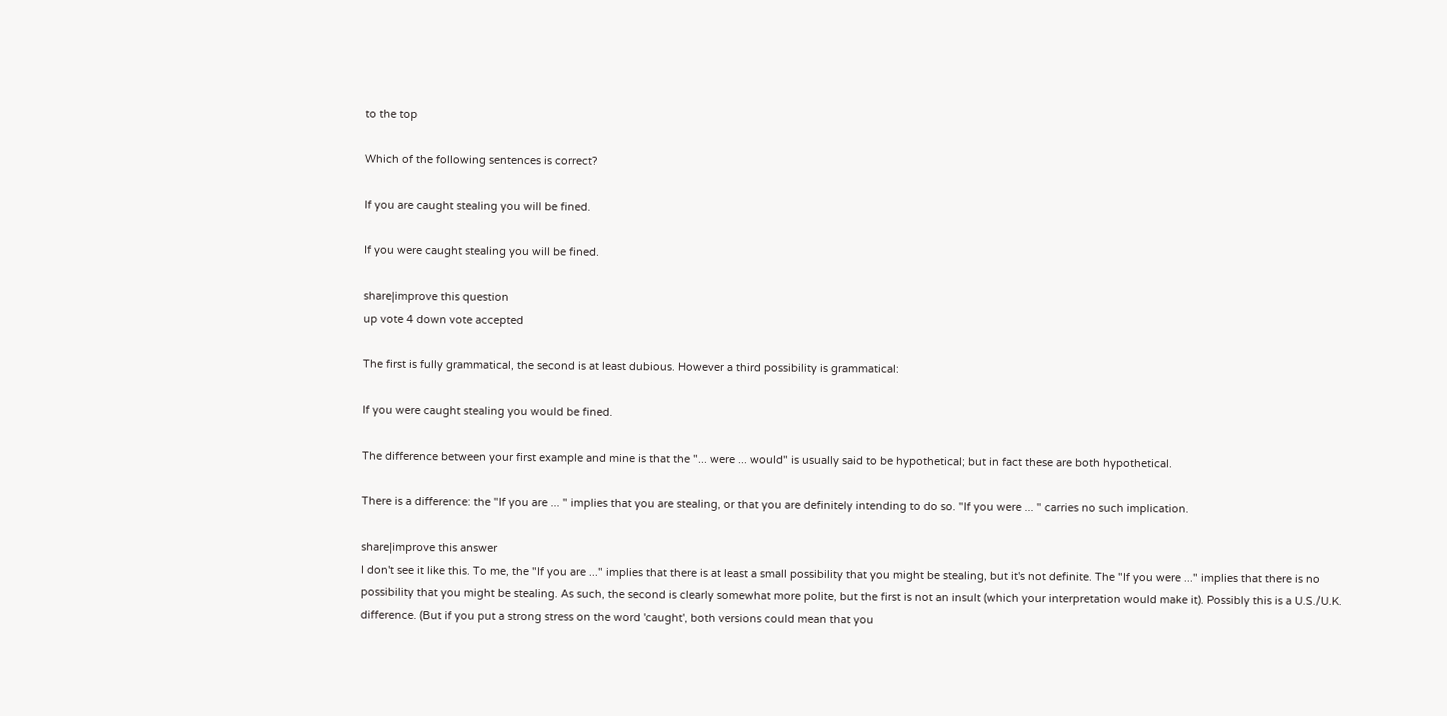to the top

Which of the following sentences is correct?

If you are caught stealing you will be fined.

If you were caught stealing you will be fined.

share|improve this question
up vote 4 down vote accepted

The first is fully grammatical, the second is at least dubious. However a third possibility is grammatical:

If you were caught stealing you would be fined.

The difference between your first example and mine is that the "... were ... would" is usually said to be hypothetical; but in fact these are both hypothetical.

There is a difference: the "If you are ... " implies that you are stealing, or that you are definitely intending to do so. "If you were ... " carries no such implication.

share|improve this answer
I don't see it like this. To me, the "If you are ..." implies that there is at least a small possibility that you might be stealing, but it's not definite. The "If you were ..." implies that there is no possibility that you might be stealing. As such, the second is clearly somewhat more polite, but the first is not an insult (which your interpretation would make it). Possibly this is a U.S./U.K. difference. (But if you put a strong stress on the word 'caught', both versions could mean that you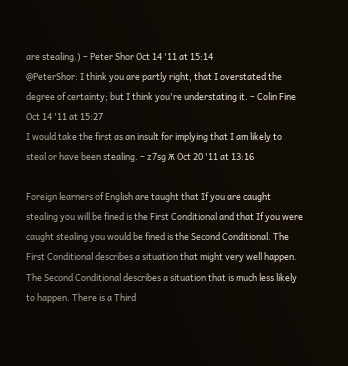are stealing.) – Peter Shor Oct 14 '11 at 15:14
@PeterShor: I think you are partly right, that I overstated the degree of certainty; but I think you're understating it. – Colin Fine Oct 14 '11 at 15:27
I would take the first as an insult for implying that I am likely to steal or have been stealing. – z7sg Ѫ Oct 20 '11 at 13:16

Foreign learners of English are taught that If you are caught stealing you will be fined is the First Conditional and that If you were caught stealing you would be fined is the Second Conditional. The First Conditional describes a situation that might very well happen. The Second Conditional describes a situation that is much less likely to happen. There is a Third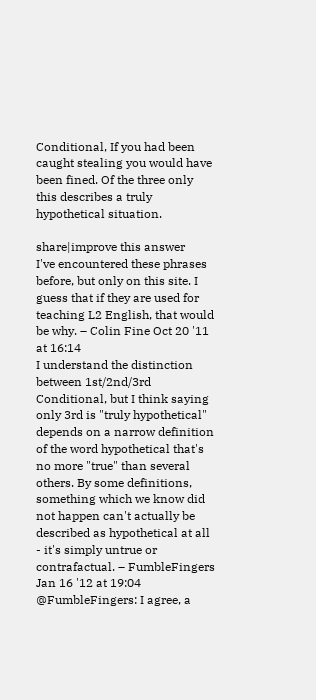Conditional, If you had been caught stealing you would have been fined. Of the three only this describes a truly hypothetical situation.

share|improve this answer
I've encountered these phrases before, but only on this site. I guess that if they are used for teaching L2 English, that would be why. – Colin Fine Oct 20 '11 at 16:14
I understand the distinction between 1st/2nd/3rd Conditional, but I think saying only 3rd is "truly hypothetical" depends on a narrow definition of the word hypothetical that's no more "true" than several others. By some definitions, something which we know did not happen can't actually be described as hypothetical at all - it's simply untrue or contrafactual. – FumbleFingers Jan 16 '12 at 19:04
@FumbleFingers: I agree, a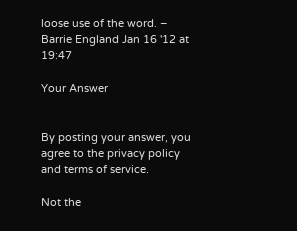loose use of the word. – Barrie England Jan 16 '12 at 19:47

Your Answer


By posting your answer, you agree to the privacy policy and terms of service.

Not the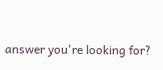answer you're looking for?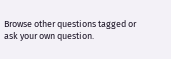Browse other questions tagged or ask your own question.